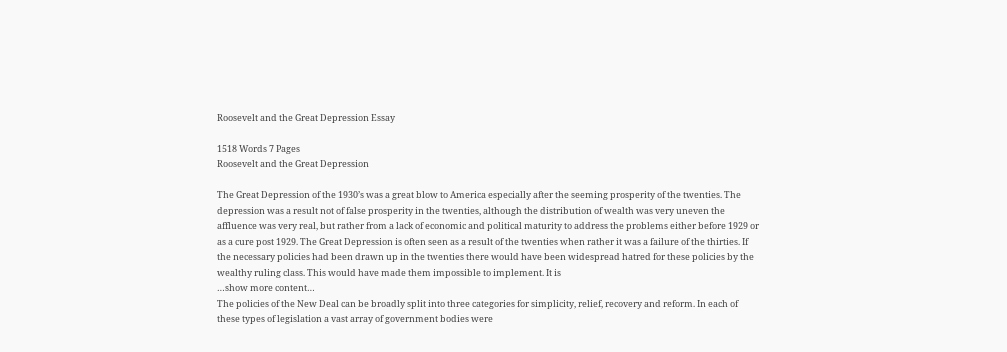Roosevelt and the Great Depression Essay

1518 Words 7 Pages
Roosevelt and the Great Depression

The Great Depression of the 1930’s was a great blow to America especially after the seeming prosperity of the twenties. The depression was a result not of false prosperity in the twenties, although the distribution of wealth was very uneven the affluence was very real, but rather from a lack of economic and political maturity to address the problems either before 1929 or as a cure post 1929. The Great Depression is often seen as a result of the twenties when rather it was a failure of the thirties. If the necessary policies had been drawn up in the twenties there would have been widespread hatred for these policies by the wealthy ruling class. This would have made them impossible to implement. It is
…show more content…
The policies of the New Deal can be broadly split into three categories for simplicity, relief, recovery and reform. In each of these types of legislation a vast array of government bodies were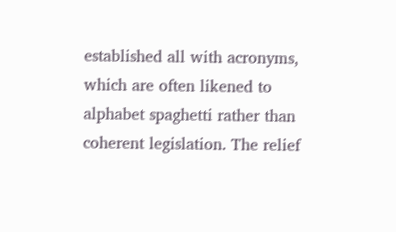established all with acronyms, which are often likened to alphabet spaghetti rather than coherent legislation. The relief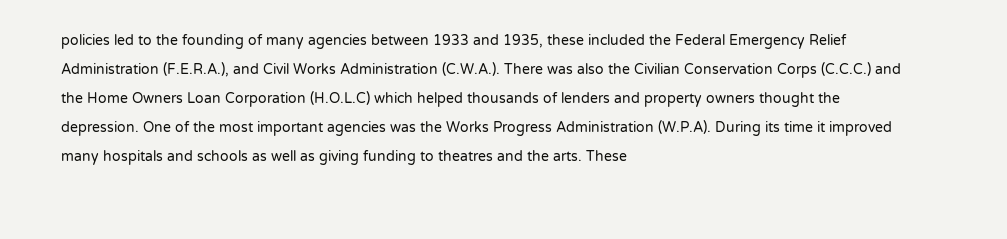policies led to the founding of many agencies between 1933 and 1935, these included the Federal Emergency Relief Administration (F.E.R.A.), and Civil Works Administration (C.W.A.). There was also the Civilian Conservation Corps (C.C.C.) and the Home Owners Loan Corporation (H.O.L.C) which helped thousands of lenders and property owners thought the depression. One of the most important agencies was the Works Progress Administration (W.P.A). During its time it improved many hospitals and schools as well as giving funding to theatres and the arts. These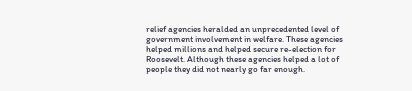relief agencies heralded an unprecedented level of government involvement in welfare. These agencies helped millions and helped secure re-election for Roosevelt. Although these agencies helped a lot of people they did not nearly go far enough.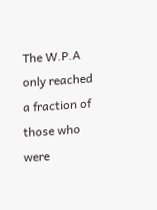The W.P.A only reached a fraction of those who were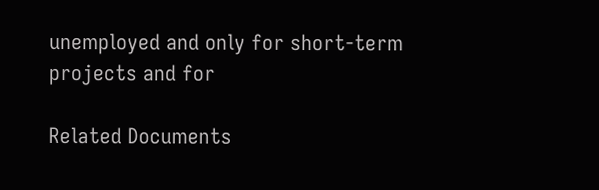unemployed and only for short-term projects and for

Related Documents